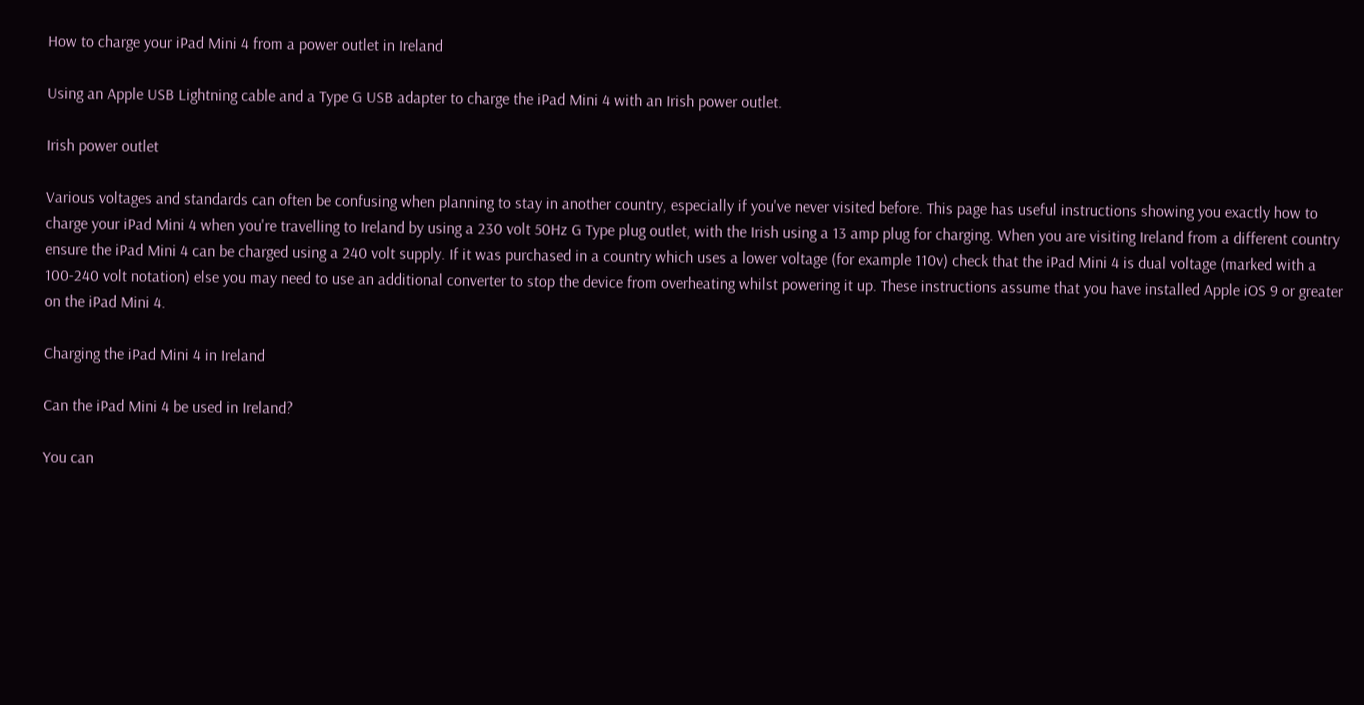How to charge your iPad Mini 4 from a power outlet in Ireland

Using an Apple USB Lightning cable and a Type G USB adapter to charge the iPad Mini 4 with an Irish power outlet.

Irish power outlet

Various voltages and standards can often be confusing when planning to stay in another country, especially if you've never visited before. This page has useful instructions showing you exactly how to charge your iPad Mini 4 when you're travelling to Ireland by using a 230 volt 50Hz G Type plug outlet, with the Irish using a 13 amp plug for charging. When you are visiting Ireland from a different country ensure the iPad Mini 4 can be charged using a 240 volt supply. If it was purchased in a country which uses a lower voltage (for example 110v) check that the iPad Mini 4 is dual voltage (marked with a 100-240 volt notation) else you may need to use an additional converter to stop the device from overheating whilst powering it up. These instructions assume that you have installed Apple iOS 9 or greater on the iPad Mini 4.

Charging the iPad Mini 4 in Ireland

Can the iPad Mini 4 be used in Ireland?

You can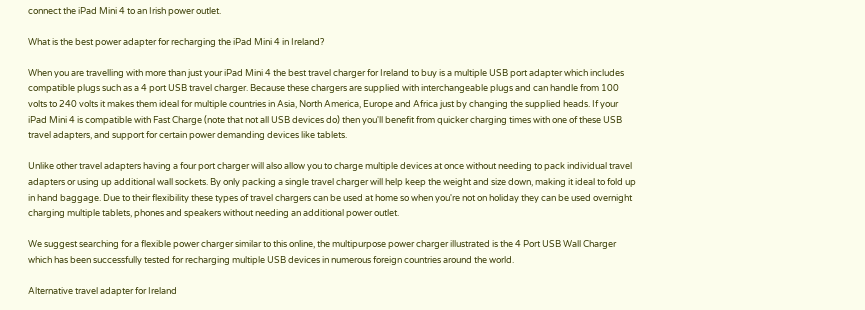connect the iPad Mini 4 to an Irish power outlet.

What is the best power adapter for recharging the iPad Mini 4 in Ireland?

When you are travelling with more than just your iPad Mini 4 the best travel charger for Ireland to buy is a multiple USB port adapter which includes compatible plugs such as a 4 port USB travel charger. Because these chargers are supplied with interchangeable plugs and can handle from 100 volts to 240 volts it makes them ideal for multiple countries in Asia, North America, Europe and Africa just by changing the supplied heads. If your iPad Mini 4 is compatible with Fast Charge (note that not all USB devices do) then you'll benefit from quicker charging times with one of these USB travel adapters, and support for certain power demanding devices like tablets.

Unlike other travel adapters having a four port charger will also allow you to charge multiple devices at once without needing to pack individual travel adapters or using up additional wall sockets. By only packing a single travel charger will help keep the weight and size down, making it ideal to fold up in hand baggage. Due to their flexibility these types of travel chargers can be used at home so when you're not on holiday they can be used overnight charging multiple tablets, phones and speakers without needing an additional power outlet.

We suggest searching for a flexible power charger similar to this online, the multipurpose power charger illustrated is the 4 Port USB Wall Charger which has been successfully tested for recharging multiple USB devices in numerous foreign countries around the world.

Alternative travel adapter for Ireland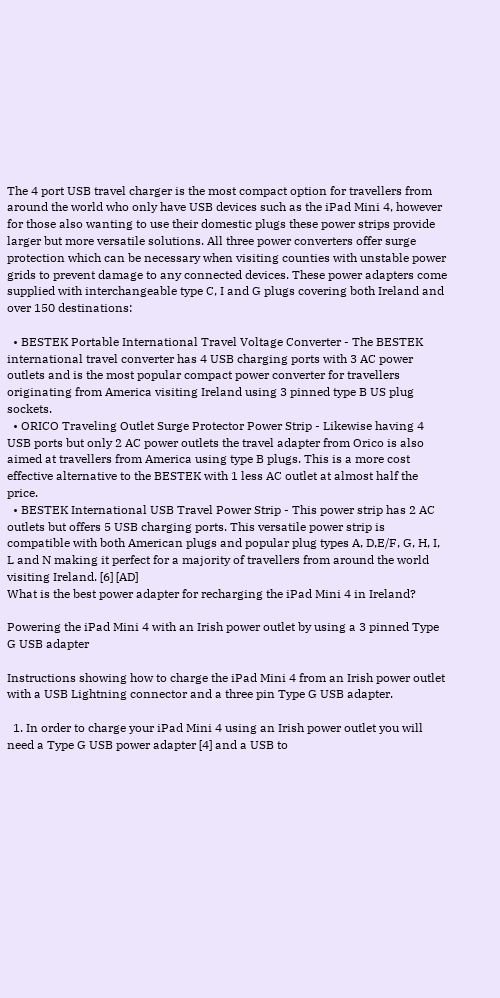The 4 port USB travel charger is the most compact option for travellers from around the world who only have USB devices such as the iPad Mini 4, however for those also wanting to use their domestic plugs these power strips provide larger but more versatile solutions. All three power converters offer surge protection which can be necessary when visiting counties with unstable power grids to prevent damage to any connected devices. These power adapters come supplied with interchangeable type C, I and G plugs covering both Ireland and over 150 destinations:

  • BESTEK Portable International Travel Voltage Converter - The BESTEK international travel converter has 4 USB charging ports with 3 AC power outlets and is the most popular compact power converter for travellers originating from America visiting Ireland using 3 pinned type B US plug sockets.
  • ORICO Traveling Outlet Surge Protector Power Strip - Likewise having 4 USB ports but only 2 AC power outlets the travel adapter from Orico is also aimed at travellers from America using type B plugs. This is a more cost effective alternative to the BESTEK with 1 less AC outlet at almost half the price.
  • BESTEK International USB Travel Power Strip - This power strip has 2 AC outlets but offers 5 USB charging ports. This versatile power strip is compatible with both American plugs and popular plug types A, D,E/F, G, H, I, L and N making it perfect for a majority of travellers from around the world visiting Ireland. [6] [AD]
What is the best power adapter for recharging the iPad Mini 4 in Ireland?

Powering the iPad Mini 4 with an Irish power outlet by using a 3 pinned Type G USB adapter

Instructions showing how to charge the iPad Mini 4 from an Irish power outlet with a USB Lightning connector and a three pin Type G USB adapter.

  1. In order to charge your iPad Mini 4 using an Irish power outlet you will need a Type G USB power adapter [4] and a USB to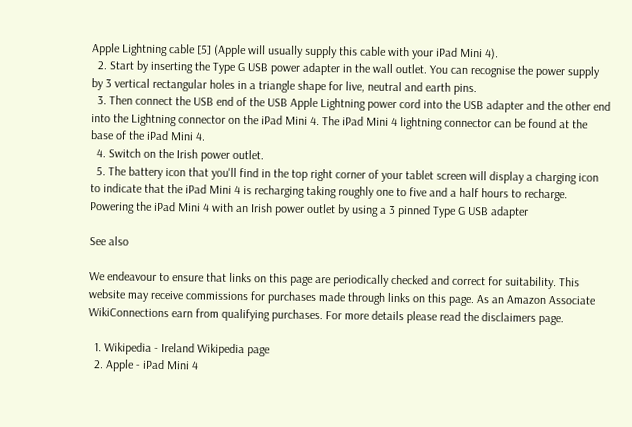Apple Lightning cable [5] (Apple will usually supply this cable with your iPad Mini 4).
  2. Start by inserting the Type G USB power adapter in the wall outlet. You can recognise the power supply by 3 vertical rectangular holes in a triangle shape for live, neutral and earth pins.
  3. Then connect the USB end of the USB Apple Lightning power cord into the USB adapter and the other end into the Lightning connector on the iPad Mini 4. The iPad Mini 4 lightning connector can be found at the base of the iPad Mini 4.
  4. Switch on the Irish power outlet.
  5. The battery icon that you'll find in the top right corner of your tablet screen will display a charging icon to indicate that the iPad Mini 4 is recharging taking roughly one to five and a half hours to recharge.
Powering the iPad Mini 4 with an Irish power outlet by using a 3 pinned Type G USB adapter

See also

We endeavour to ensure that links on this page are periodically checked and correct for suitability. This website may receive commissions for purchases made through links on this page. As an Amazon Associate WikiConnections earn from qualifying purchases. For more details please read the disclaimers page.

  1. Wikipedia - Ireland Wikipedia page
  2. Apple - iPad Mini 4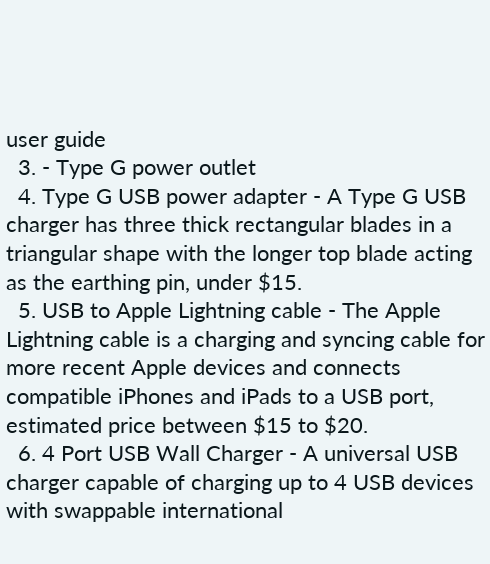user guide
  3. - Type G power outlet
  4. Type G USB power adapter - A Type G USB charger has three thick rectangular blades in a triangular shape with the longer top blade acting as the earthing pin, under $15.
  5. USB to Apple Lightning cable - The Apple Lightning cable is a charging and syncing cable for more recent Apple devices and connects compatible iPhones and iPads to a USB port, estimated price between $15 to $20.
  6. 4 Port USB Wall Charger - A universal USB charger capable of charging up to 4 USB devices with swappable international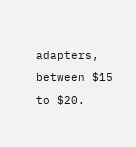adapters, between $15 to $20.